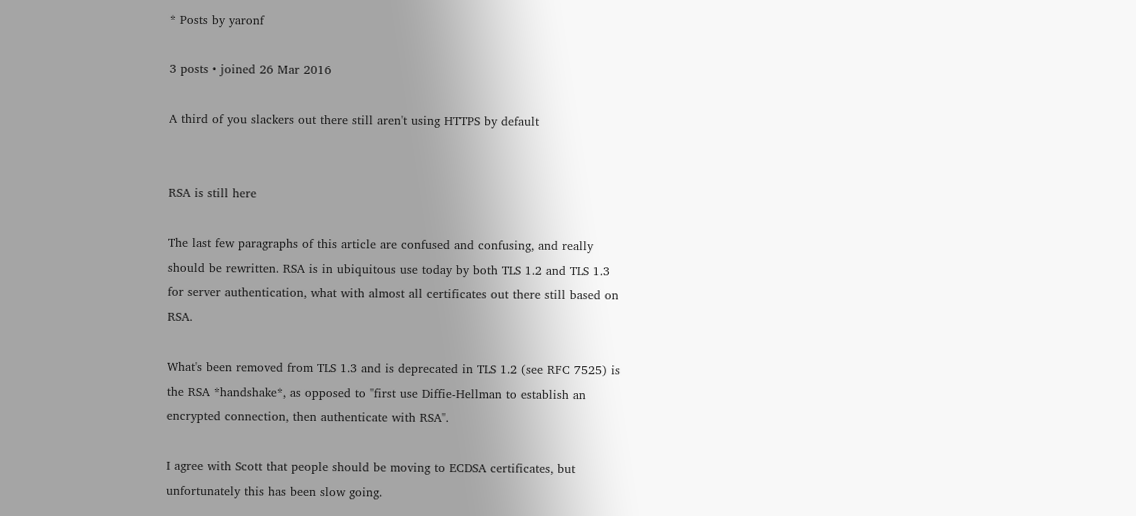* Posts by yaronf

3 posts • joined 26 Mar 2016

A third of you slackers out there still aren't using HTTPS by default


RSA is still here

The last few paragraphs of this article are confused and confusing, and really should be rewritten. RSA is in ubiquitous use today by both TLS 1.2 and TLS 1.3 for server authentication, what with almost all certificates out there still based on RSA.

What's been removed from TLS 1.3 and is deprecated in TLS 1.2 (see RFC 7525) is the RSA *handshake*, as opposed to "first use Diffie-Hellman to establish an encrypted connection, then authenticate with RSA".

I agree with Scott that people should be moving to ECDSA certificates, but unfortunately this has been slow going.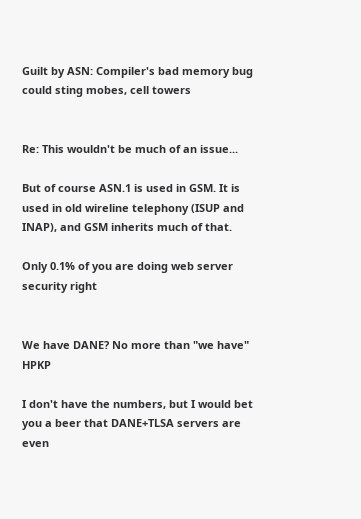Guilt by ASN: Compiler's bad memory bug could sting mobes, cell towers


Re: This wouldn't be much of an issue...

But of course ASN.1 is used in GSM. It is used in old wireline telephony (ISUP and INAP), and GSM inherits much of that.

Only 0.1% of you are doing web server security right


We have DANE? No more than "we have" HPKP

I don't have the numbers, but I would bet you a beer that DANE+TLSA servers are even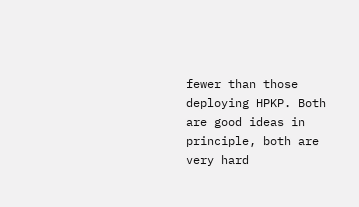fewer than those deploying HPKP. Both are good ideas in principle, both are very hard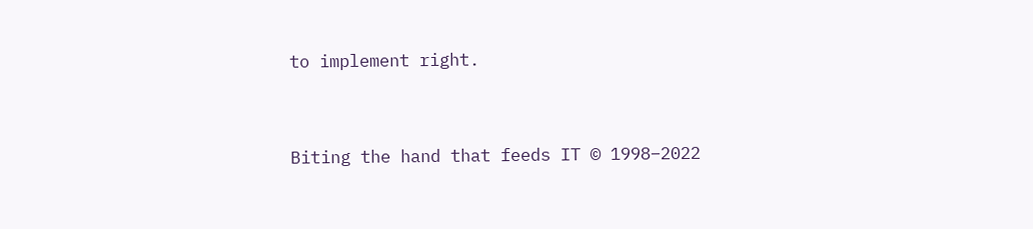to implement right.


Biting the hand that feeds IT © 1998–2022